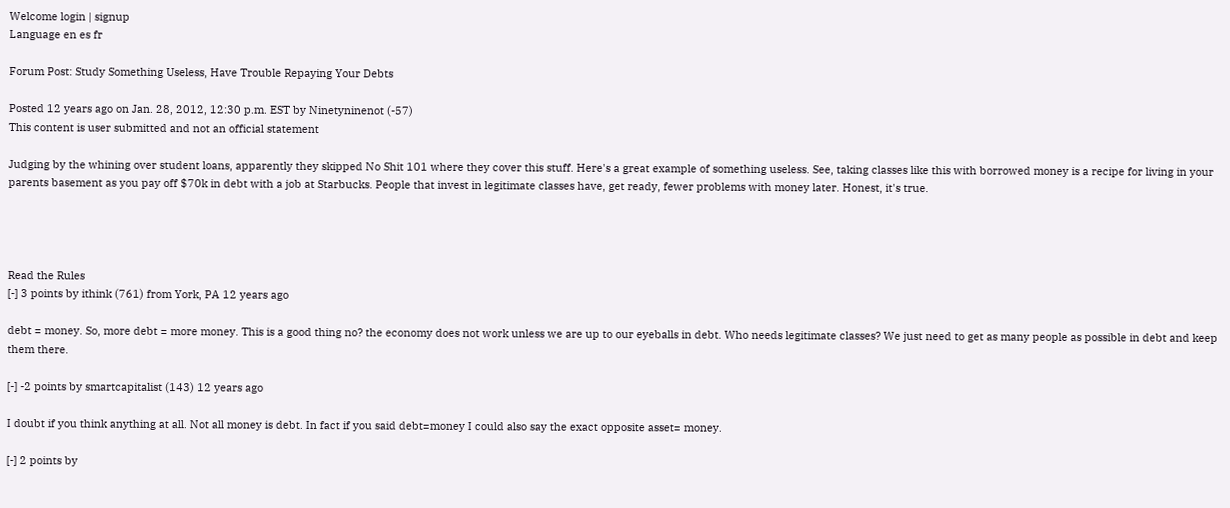Welcome login | signup
Language en es fr

Forum Post: Study Something Useless, Have Trouble Repaying Your Debts

Posted 12 years ago on Jan. 28, 2012, 12:30 p.m. EST by Ninetyninenot (-57)
This content is user submitted and not an official statement

Judging by the whining over student loans, apparently they skipped No Shit 101 where they cover this stuff. Here's a great example of something useless. See, taking classes like this with borrowed money is a recipe for living in your parents basement as you pay off $70k in debt with a job at Starbucks. People that invest in legitimate classes have, get ready, fewer problems with money later. Honest, it's true.




Read the Rules
[-] 3 points by ithink (761) from York, PA 12 years ago

debt = money. So, more debt = more money. This is a good thing no? the economy does not work unless we are up to our eyeballs in debt. Who needs legitimate classes? We just need to get as many people as possible in debt and keep them there.

[-] -2 points by smartcapitalist (143) 12 years ago

I doubt if you think anything at all. Not all money is debt. In fact if you said debt=money I could also say the exact opposite asset= money.

[-] 2 points by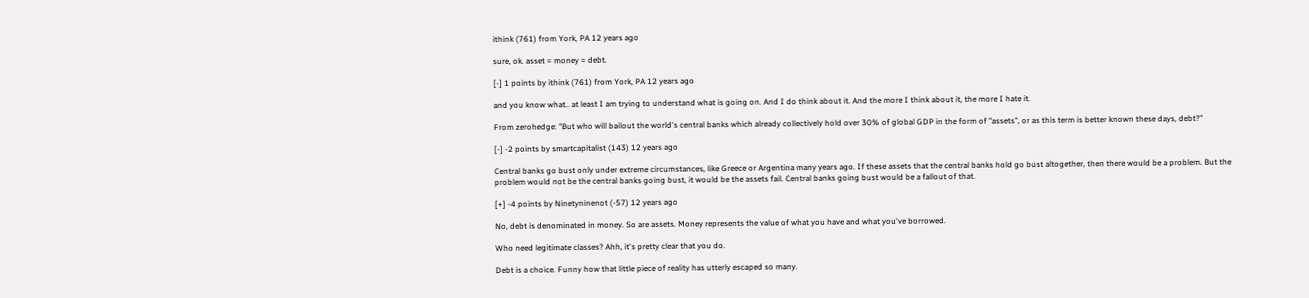ithink (761) from York, PA 12 years ago

sure, ok. asset = money = debt.

[-] 1 points by ithink (761) from York, PA 12 years ago

and you know what.. at least I am trying to understand what is going on. And I do think about it. And the more I think about it, the more I hate it.

From zerohedge: "But who will bailout the world's central banks which already collectively hold over 30% of global GDP in the form of "assets", or as this term is better known these days, debt?"

[-] -2 points by smartcapitalist (143) 12 years ago

Central banks go bust only under extreme circumstances, like Greece or Argentina many years ago. If these assets that the central banks hold go bust altogether, then there would be a problem. But the problem would not be the central banks going bust, it would be the assets fail. Central banks going bust would be a fallout of that.

[+] -4 points by Ninetyninenot (-57) 12 years ago

No, debt is denominated in money. So are assets. Money represents the value of what you have and what you've borrowed.

Who need legitimate classes? Ahh, it's pretty clear that you do.

Debt is a choice. Funny how that little piece of reality has utterly escaped so many.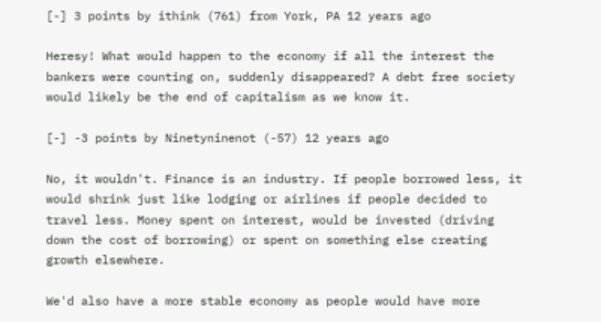[-] 3 points by ithink (761) from York, PA 12 years ago

Heresy! What would happen to the economy if all the interest the bankers were counting on, suddenly disappeared? A debt free society would likely be the end of capitalism as we know it.

[-] -3 points by Ninetyninenot (-57) 12 years ago

No, it wouldn't. Finance is an industry. If people borrowed less, it would shrink just like lodging or airlines if people decided to travel less. Money spent on interest, would be invested (driving down the cost of borrowing) or spent on something else creating growth elsewhere.

We'd also have a more stable economy as people would have more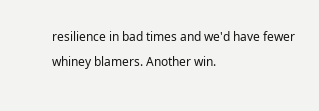resilience in bad times and we'd have fewer whiney blamers. Another win.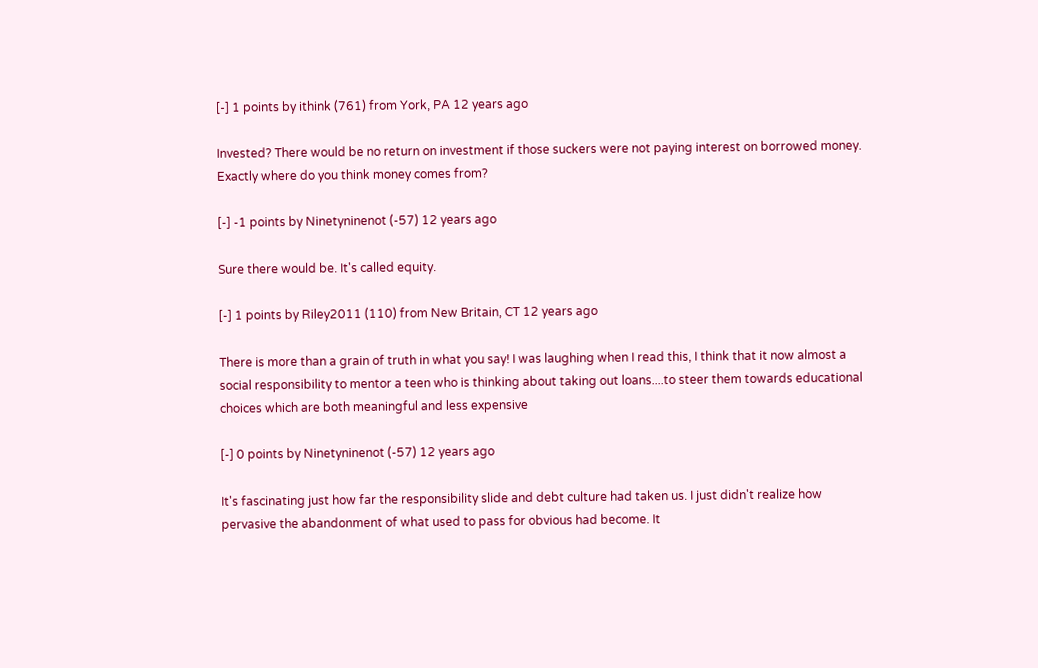[-] 1 points by ithink (761) from York, PA 12 years ago

Invested? There would be no return on investment if those suckers were not paying interest on borrowed money. Exactly where do you think money comes from?

[-] -1 points by Ninetyninenot (-57) 12 years ago

Sure there would be. It's called equity.

[-] 1 points by Riley2011 (110) from New Britain, CT 12 years ago

There is more than a grain of truth in what you say! I was laughing when I read this, I think that it now almost a social responsibility to mentor a teen who is thinking about taking out loans....to steer them towards educational choices which are both meaningful and less expensive

[-] 0 points by Ninetyninenot (-57) 12 years ago

It's fascinating just how far the responsibility slide and debt culture had taken us. I just didn't realize how pervasive the abandonment of what used to pass for obvious had become. It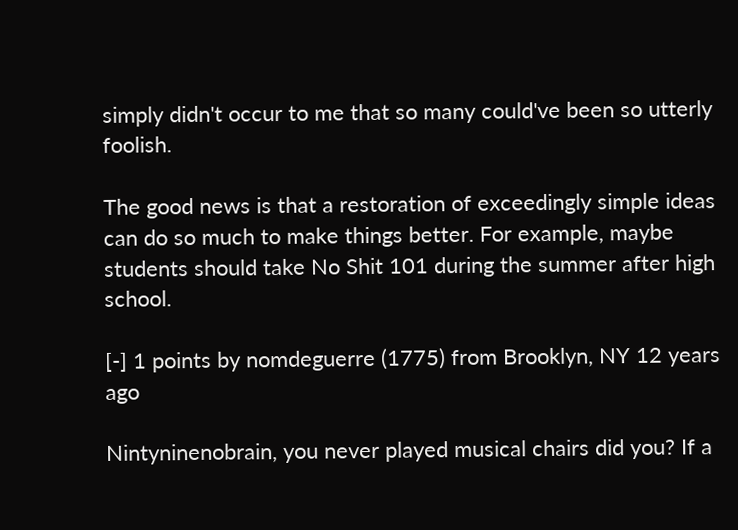simply didn't occur to me that so many could've been so utterly foolish.

The good news is that a restoration of exceedingly simple ideas can do so much to make things better. For example, maybe students should take No Shit 101 during the summer after high school.

[-] 1 points by nomdeguerre (1775) from Brooklyn, NY 12 years ago

Nintyninenobrain, you never played musical chairs did you? If a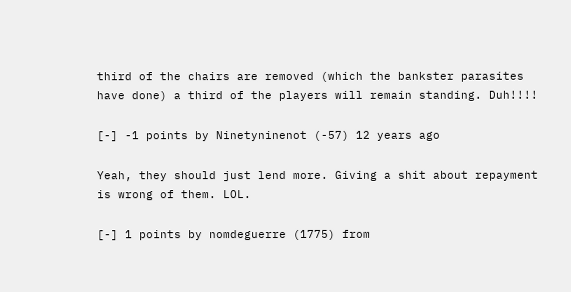third of the chairs are removed (which the bankster parasites have done) a third of the players will remain standing. Duh!!!!

[-] -1 points by Ninetyninenot (-57) 12 years ago

Yeah, they should just lend more. Giving a shit about repayment is wrong of them. LOL.

[-] 1 points by nomdeguerre (1775) from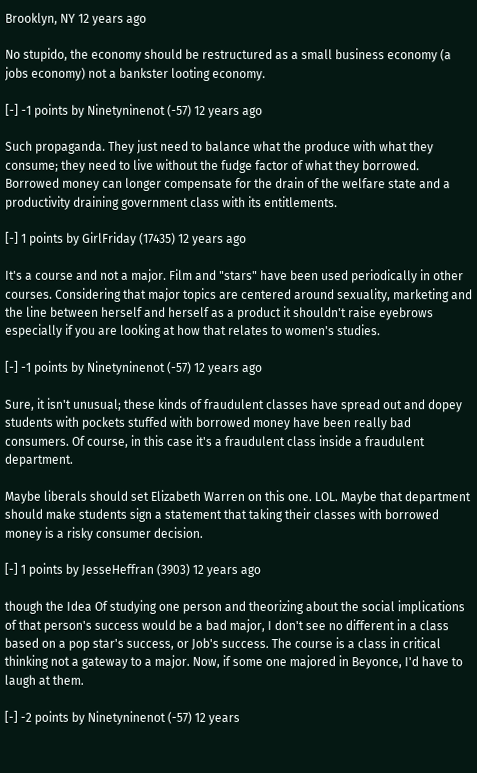Brooklyn, NY 12 years ago

No stupido, the economy should be restructured as a small business economy (a jobs economy) not a bankster looting economy.

[-] -1 points by Ninetyninenot (-57) 12 years ago

Such propaganda. They just need to balance what the produce with what they consume; they need to live without the fudge factor of what they borrowed. Borrowed money can longer compensate for the drain of the welfare state and a productivity draining government class with its entitlements.

[-] 1 points by GirlFriday (17435) 12 years ago

It's a course and not a major. Film and "stars" have been used periodically in other courses. Considering that major topics are centered around sexuality, marketing and the line between herself and herself as a product it shouldn't raise eyebrows especially if you are looking at how that relates to women's studies.

[-] -1 points by Ninetyninenot (-57) 12 years ago

Sure, it isn't unusual; these kinds of fraudulent classes have spread out and dopey students with pockets stuffed with borrowed money have been really bad consumers. Of course, in this case it's a fraudulent class inside a fraudulent department.

Maybe liberals should set Elizabeth Warren on this one. LOL. Maybe that department should make students sign a statement that taking their classes with borrowed money is a risky consumer decision.

[-] 1 points by JesseHeffran (3903) 12 years ago

though the Idea Of studying one person and theorizing about the social implications of that person's success would be a bad major, I don't see no different in a class based on a pop star's success, or Job's success. The course is a class in critical thinking not a gateway to a major. Now, if some one majored in Beyonce, I'd have to laugh at them.

[-] -2 points by Ninetyninenot (-57) 12 years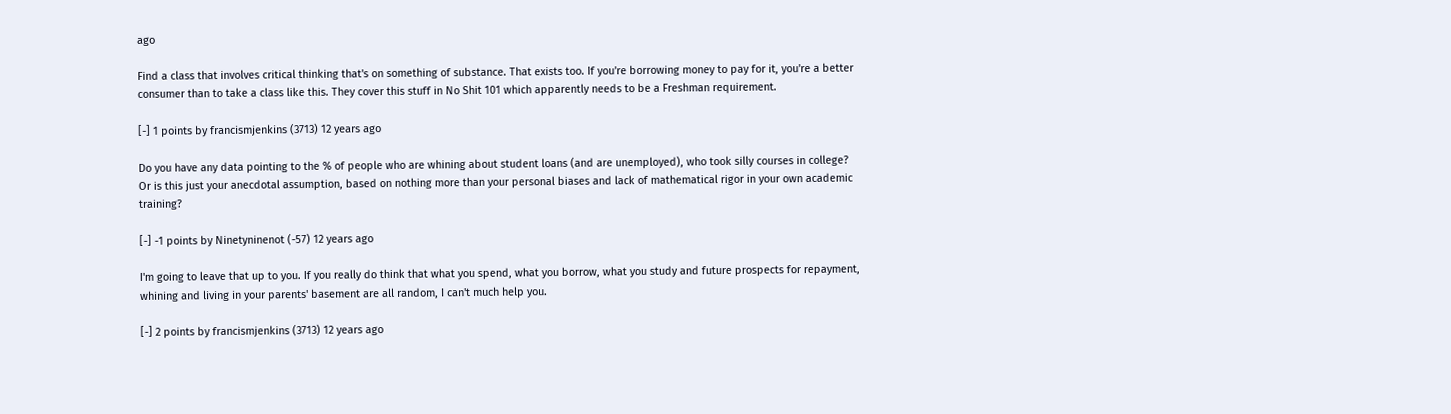ago

Find a class that involves critical thinking that's on something of substance. That exists too. If you're borrowing money to pay for it, you're a better consumer than to take a class like this. They cover this stuff in No Shit 101 which apparently needs to be a Freshman requirement.

[-] 1 points by francismjenkins (3713) 12 years ago

Do you have any data pointing to the % of people who are whining about student loans (and are unemployed), who took silly courses in college? Or is this just your anecdotal assumption, based on nothing more than your personal biases and lack of mathematical rigor in your own academic training?

[-] -1 points by Ninetyninenot (-57) 12 years ago

I'm going to leave that up to you. If you really do think that what you spend, what you borrow, what you study and future prospects for repayment, whining and living in your parents' basement are all random, I can't much help you.

[-] 2 points by francismjenkins (3713) 12 years ago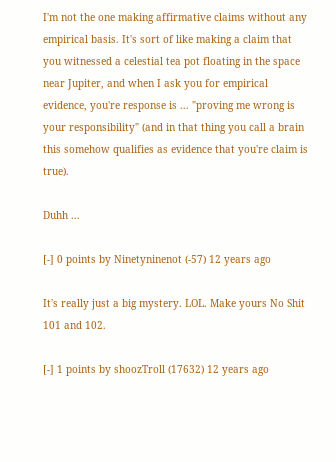I'm not the one making affirmative claims without any empirical basis. It's sort of like making a claim that you witnessed a celestial tea pot floating in the space near Jupiter, and when I ask you for empirical evidence, you're response is ... "proving me wrong is your responsibility" (and in that thing you call a brain this somehow qualifies as evidence that you're claim is true).

Duhh ...

[-] 0 points by Ninetyninenot (-57) 12 years ago

It's really just a big mystery. LOL. Make yours No Shit 101 and 102.

[-] 1 points by shoozTroll (17632) 12 years ago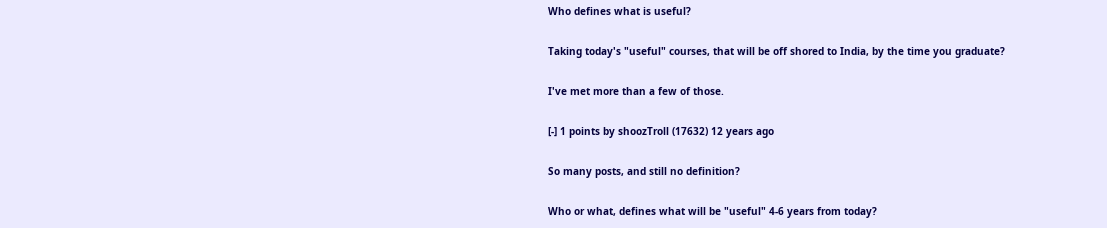Who defines what is useful?

Taking today's "useful" courses, that will be off shored to India, by the time you graduate?

I've met more than a few of those.

[-] 1 points by shoozTroll (17632) 12 years ago

So many posts, and still no definition?

Who or what, defines what will be "useful" 4-6 years from today?